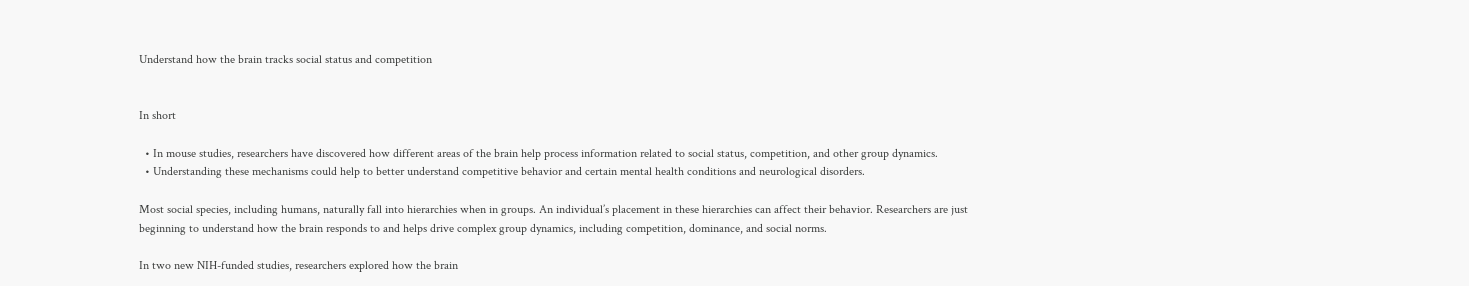Understand how the brain tracks social status and competition


In short

  • In mouse studies, researchers have discovered how different areas of the brain help process information related to social status, competition, and other group dynamics.
  • Understanding these mechanisms could help to better understand competitive behavior and certain mental health conditions and neurological disorders.

Most social species, including humans, naturally fall into hierarchies when in groups. An individual’s placement in these hierarchies can affect their behavior. Researchers are just beginning to understand how the brain responds to and helps drive complex group dynamics, including competition, dominance, and social norms.

In two new NIH-funded studies, researchers explored how the brain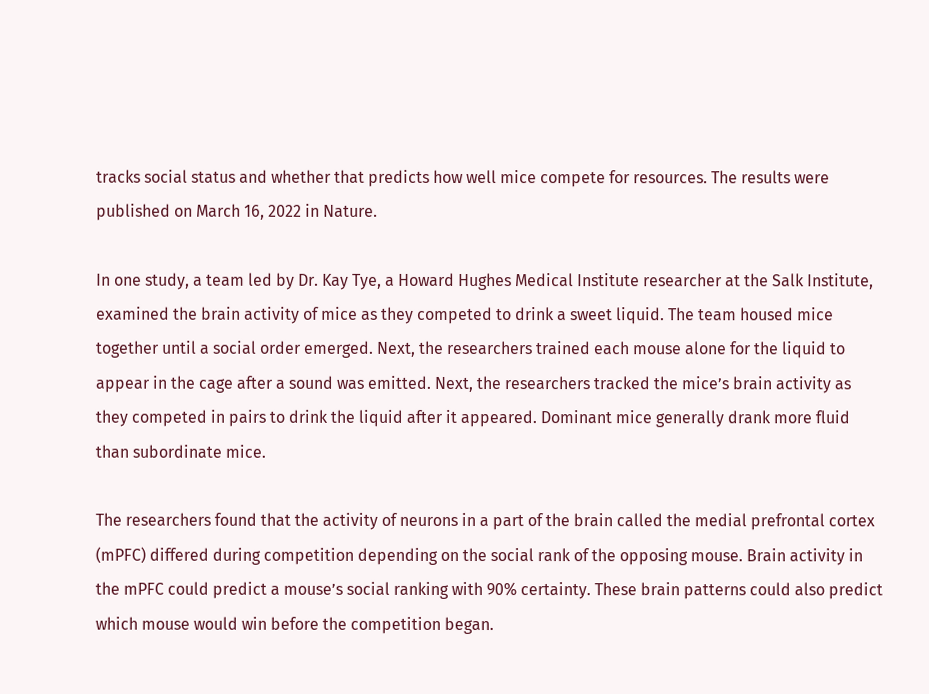tracks social status and whether that predicts how well mice compete for resources. The results were published on March 16, 2022 in Nature.

In one study, a team led by Dr. Kay Tye, a Howard Hughes Medical Institute researcher at the Salk Institute, examined the brain activity of mice as they competed to drink a sweet liquid. The team housed mice together until a social order emerged. Next, the researchers trained each mouse alone for the liquid to appear in the cage after a sound was emitted. Next, the researchers tracked the mice’s brain activity as they competed in pairs to drink the liquid after it appeared. Dominant mice generally drank more fluid than subordinate mice.

The researchers found that the activity of neurons in a part of the brain called the medial prefrontal cortex (mPFC) differed during competition depending on the social rank of the opposing mouse. Brain activity in the mPFC could predict a mouse’s social ranking with 90% certainty. These brain patterns could also predict which mouse would win before the competition began.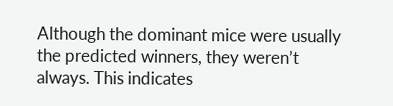Although the dominant mice were usually the predicted winners, they weren’t always. This indicates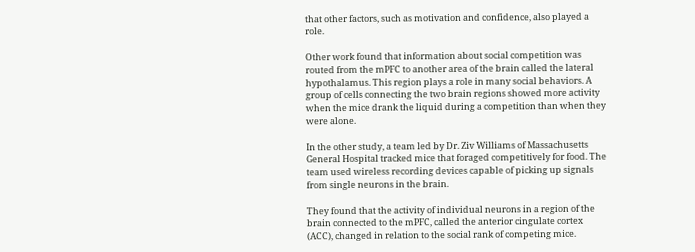that other factors, such as motivation and confidence, also played a role.

Other work found that information about social competition was routed from the mPFC to another area of the brain called the lateral hypothalamus. This region plays a role in many social behaviors. A group of cells connecting the two brain regions showed more activity when the mice drank the liquid during a competition than when they were alone.

In the other study, a team led by Dr. Ziv Williams of Massachusetts General Hospital tracked mice that foraged competitively for food. The team used wireless recording devices capable of picking up signals from single neurons in the brain.

They found that the activity of individual neurons in a region of the brain connected to the mPFC, called the anterior cingulate cortex (ACC), changed in relation to the social rank of competing mice.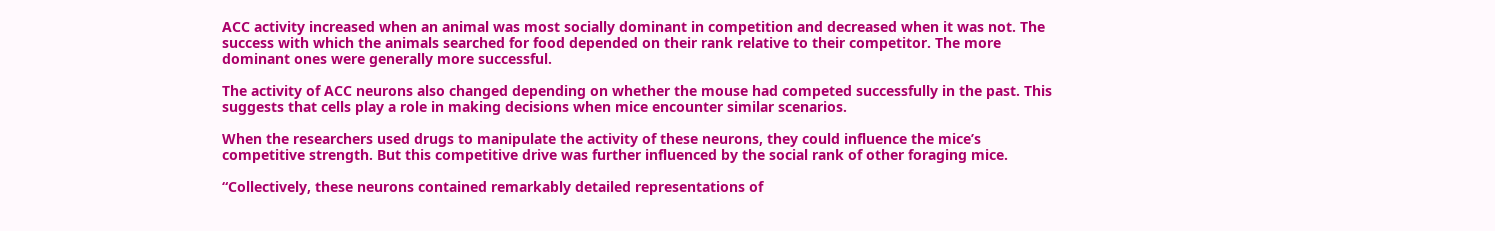ACC activity increased when an animal was most socially dominant in competition and decreased when it was not. The success with which the animals searched for food depended on their rank relative to their competitor. The more dominant ones were generally more successful.

The activity of ACC neurons also changed depending on whether the mouse had competed successfully in the past. This suggests that cells play a role in making decisions when mice encounter similar scenarios.

When the researchers used drugs to manipulate the activity of these neurons, they could influence the mice’s competitive strength. But this competitive drive was further influenced by the social rank of other foraging mice.

“Collectively, these neurons contained remarkably detailed representations of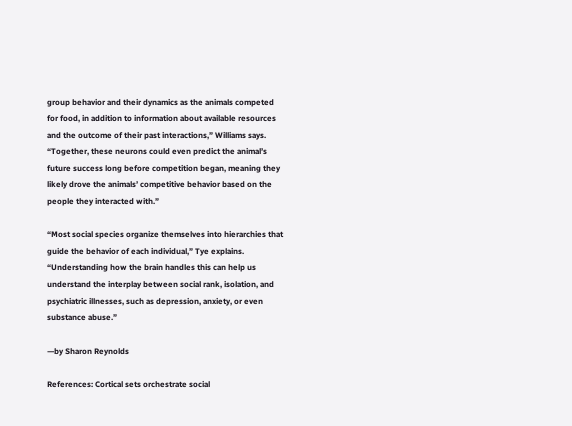group behavior and their dynamics as the animals competed for food, in addition to information about available resources and the outcome of their past interactions,” Williams says. “Together, these neurons could even predict the animal’s future success long before competition began, meaning they likely drove the animals’ competitive behavior based on the people they interacted with.”

“Most social species organize themselves into hierarchies that guide the behavior of each individual,” Tye explains. “Understanding how the brain handles this can help us understand the interplay between social rank, isolation, and psychiatric illnesses, such as depression, anxiety, or even substance abuse.”

—by Sharon Reynolds

References: Cortical sets orchestrate social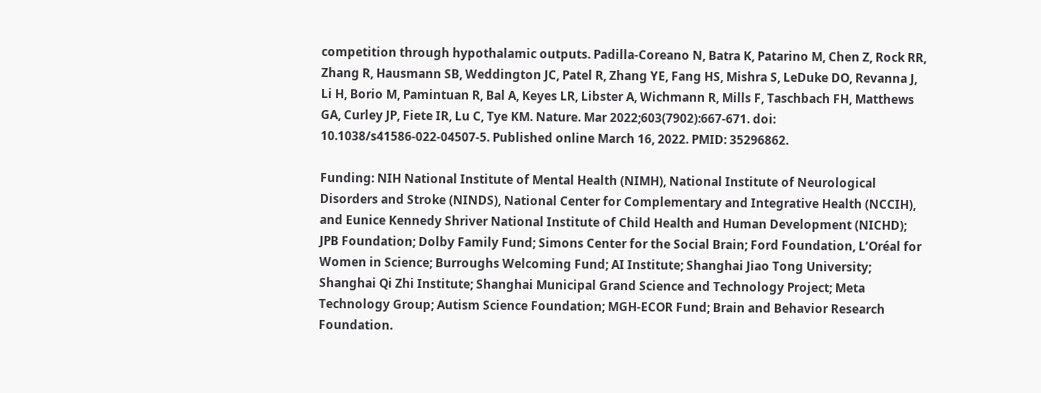competition through hypothalamic outputs. Padilla-Coreano N, Batra K, Patarino M, Chen Z, Rock RR, Zhang R, Hausmann SB, Weddington JC, Patel R, Zhang YE, Fang HS, Mishra S, LeDuke DO, Revanna J, Li H, Borio M, Pamintuan R, Bal A, Keyes LR, Libster A, Wichmann R, Mills F, Taschbach FH, Matthews GA, Curley JP, Fiete IR, Lu C, Tye KM. Nature. Mar 2022;603(7902):667-671. doi: 10.1038/s41586-022-04507-5. Published online March 16, 2022. PMID: 35296862.

Funding: NIH National Institute of Mental Health (NIMH), National Institute of Neurological Disorders and Stroke (NINDS), National Center for Complementary and Integrative Health (NCCIH), and Eunice Kennedy Shriver National Institute of Child Health and Human Development (NICHD); JPB Foundation; Dolby Family Fund; Simons Center for the Social Brain; Ford Foundation, L’Oréal for Women in Science; Burroughs Welcoming Fund; AI Institute; Shanghai Jiao Tong University; Shanghai Qi Zhi Institute; Shanghai Municipal Grand Science and Technology Project; Meta Technology Group; Autism Science Foundation; MGH-ECOR Fund; Brain and Behavior Research Foundation.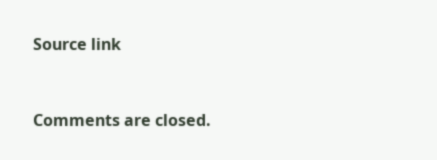Source link


Comments are closed.